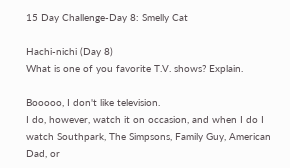15 Day Challenge-Day 8: Smelly Cat

Hachi-nichi (Day 8)
What is one of you favorite T.V. shows? Explain.

Booooo, I don't like television.
I do, however, watch it on occasion, and when I do I watch Southpark, The Simpsons, Family Guy, American Dad, or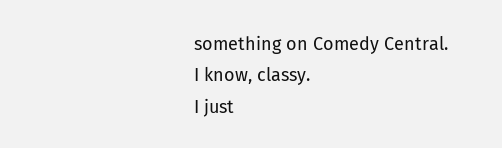something on Comedy Central.
I know, classy.
I just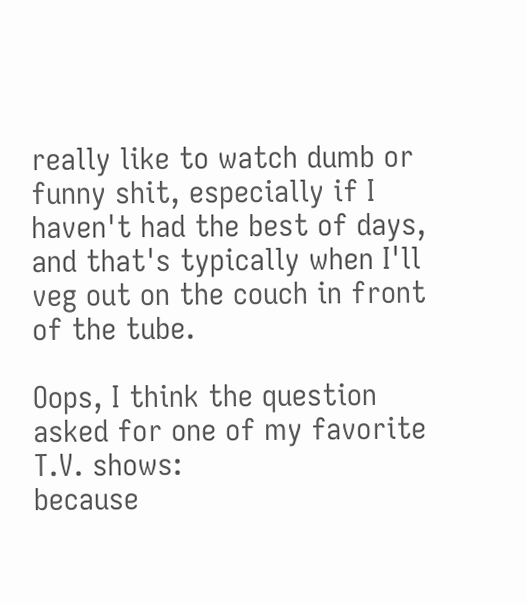really like to watch dumb or funny shit, especially if I haven't had the best of days, and that's typically when I'll veg out on the couch in front of the tube.

Oops, I think the question asked for one of my favorite T.V. shows:
because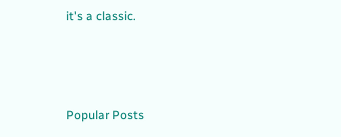it's a classic.



Popular Posts